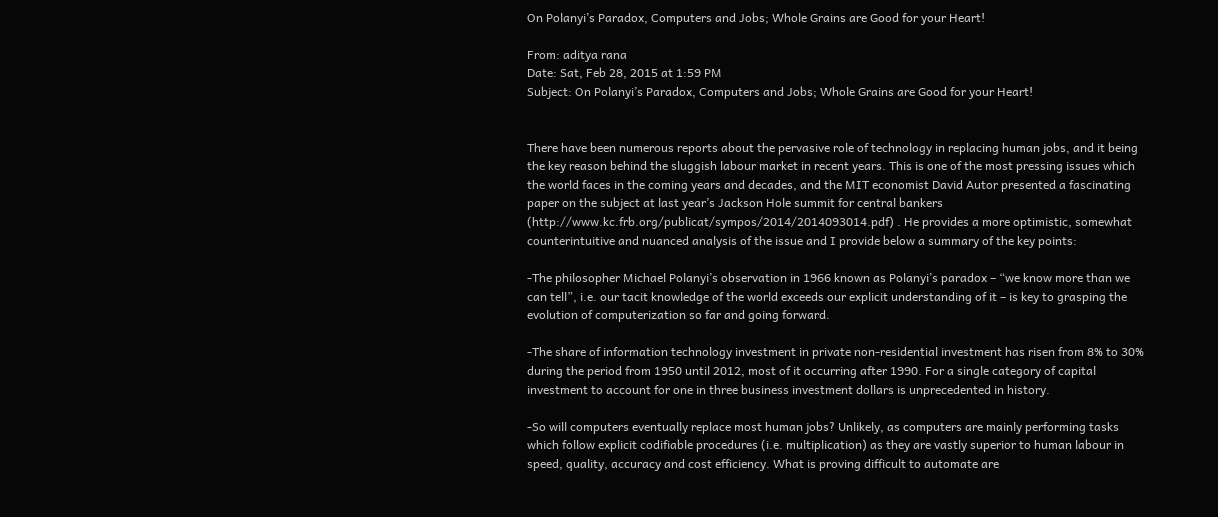On Polanyi’s Paradox, Computers and Jobs; Whole Grains are Good for your Heart!

From: aditya rana
Date: Sat, Feb 28, 2015 at 1:59 PM
Subject: On Polanyi’s Paradox, Computers and Jobs; Whole Grains are Good for your Heart!


There have been numerous reports about the pervasive role of technology in replacing human jobs, and it being the key reason behind the sluggish labour market in recent years. This is one of the most pressing issues which the world faces in the coming years and decades, and the MIT economist David Autor presented a fascinating paper on the subject at last year’s Jackson Hole summit for central bankers (http://www.kc.frb.org/publicat/sympos/2014/2014093014.pdf) . He provides a more optimistic, somewhat counterintuitive and nuanced analysis of the issue and I provide below a summary of the key points:

-The philosopher Michael Polanyi’s observation in 1966 known as Polanyi’s paradox – “we know more than we can tell”, i.e. our tacit knowledge of the world exceeds our explicit understanding of it – is key to grasping the evolution of computerization so far and going forward.

-The share of information technology investment in private non-residential investment has risen from 8% to 30% during the period from 1950 until 2012, most of it occurring after 1990. For a single category of capital investment to account for one in three business investment dollars is unprecedented in history.

-So will computers eventually replace most human jobs? Unlikely, as computers are mainly performing tasks which follow explicit codifiable procedures (i.e. multiplication) as they are vastly superior to human labour in speed, quality, accuracy and cost efficiency. What is proving difficult to automate are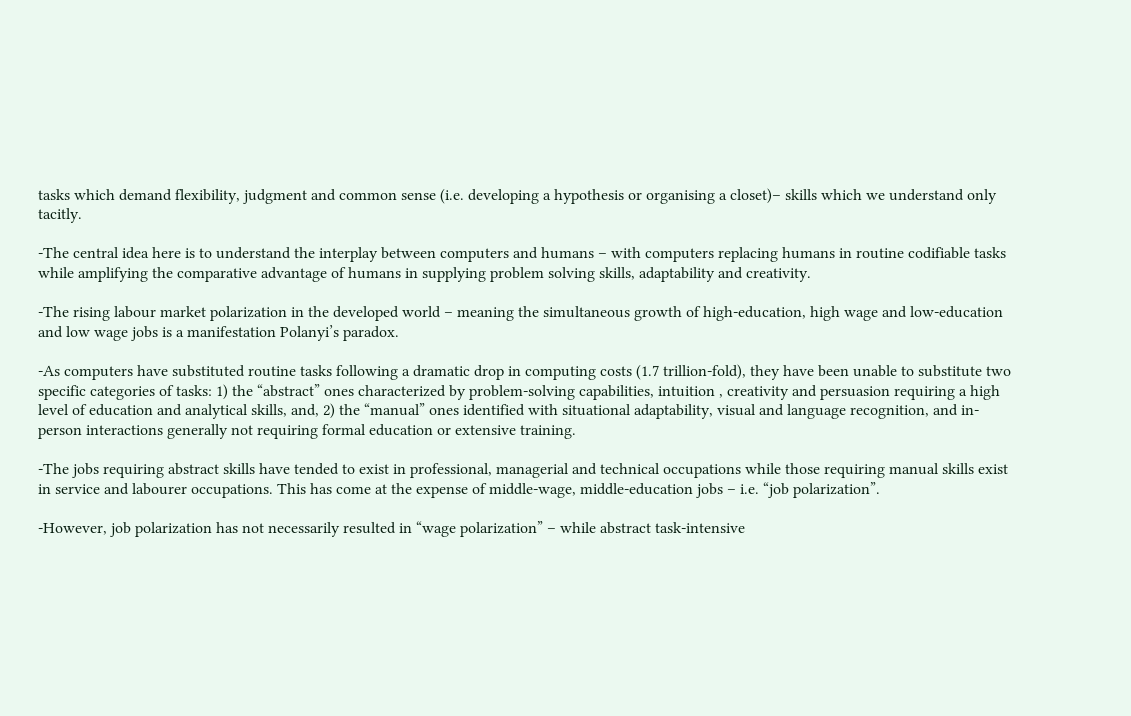tasks which demand flexibility, judgment and common sense (i.e. developing a hypothesis or organising a closet)– skills which we understand only tacitly.

-The central idea here is to understand the interplay between computers and humans – with computers replacing humans in routine codifiable tasks while amplifying the comparative advantage of humans in supplying problem solving skills, adaptability and creativity.

-The rising labour market polarization in the developed world – meaning the simultaneous growth of high-education, high wage and low-education and low wage jobs is a manifestation Polanyi’s paradox.

-As computers have substituted routine tasks following a dramatic drop in computing costs (1.7 trillion-fold), they have been unable to substitute two specific categories of tasks: 1) the “abstract” ones characterized by problem-solving capabilities, intuition , creativity and persuasion requiring a high level of education and analytical skills, and, 2) the “manual” ones identified with situational adaptability, visual and language recognition, and in-person interactions generally not requiring formal education or extensive training.

-The jobs requiring abstract skills have tended to exist in professional, managerial and technical occupations while those requiring manual skills exist in service and labourer occupations. This has come at the expense of middle-wage, middle-education jobs – i.e. “job polarization”.

-However, job polarization has not necessarily resulted in “wage polarization” – while abstract task-intensive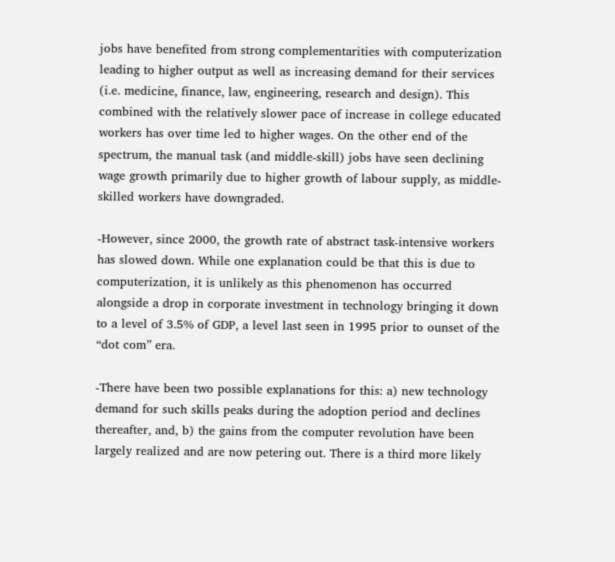jobs have benefited from strong complementarities with computerization leading to higher output as well as increasing demand for their services (i.e. medicine, finance, law, engineering, research and design). This combined with the relatively slower pace of increase in college educated workers has over time led to higher wages. On the other end of the spectrum, the manual task (and middle-skill) jobs have seen declining wage growth primarily due to higher growth of labour supply, as middle-skilled workers have downgraded.

-However, since 2000, the growth rate of abstract task-intensive workers has slowed down. While one explanation could be that this is due to computerization, it is unlikely as this phenomenon has occurred alongside a drop in corporate investment in technology bringing it down to a level of 3.5% of GDP, a level last seen in 1995 prior to ounset of the “dot com” era.

-There have been two possible explanations for this: a) new technology demand for such skills peaks during the adoption period and declines thereafter, and, b) the gains from the computer revolution have been largely realized and are now petering out. There is a third more likely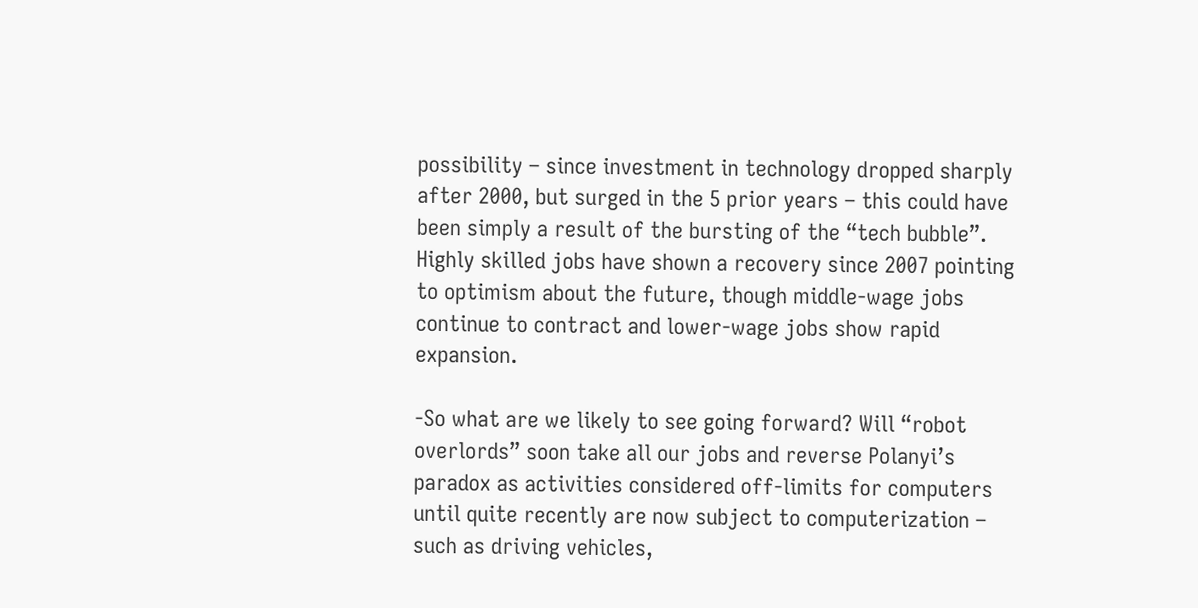possibility – since investment in technology dropped sharply after 2000, but surged in the 5 prior years – this could have been simply a result of the bursting of the “tech bubble”. Highly skilled jobs have shown a recovery since 2007 pointing to optimism about the future, though middle-wage jobs continue to contract and lower-wage jobs show rapid expansion.

-So what are we likely to see going forward? Will “robot overlords” soon take all our jobs and reverse Polanyi’s paradox as activities considered off-limits for computers until quite recently are now subject to computerization – such as driving vehicles,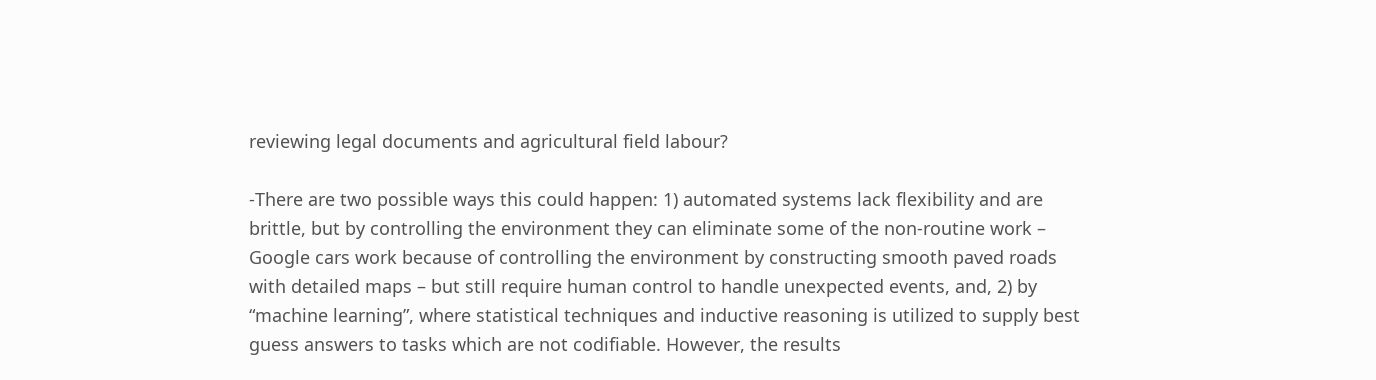reviewing legal documents and agricultural field labour?

-There are two possible ways this could happen: 1) automated systems lack flexibility and are brittle, but by controlling the environment they can eliminate some of the non-routine work – Google cars work because of controlling the environment by constructing smooth paved roads with detailed maps – but still require human control to handle unexpected events, and, 2) by “machine learning”, where statistical techniques and inductive reasoning is utilized to supply best guess answers to tasks which are not codifiable. However, the results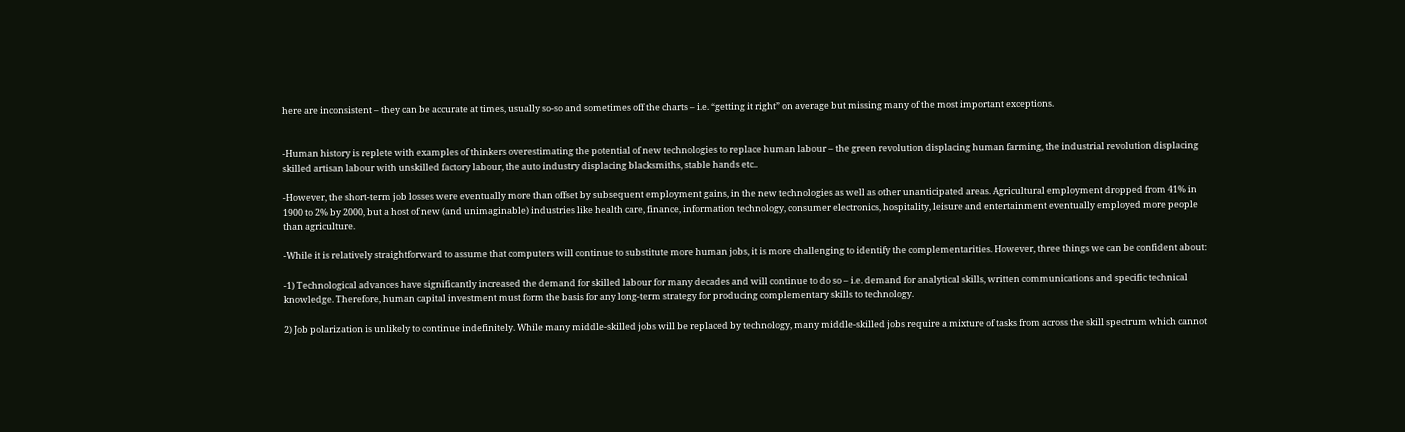here are inconsistent – they can be accurate at times, usually so-so and sometimes off the charts – i.e. “getting it right” on average but missing many of the most important exceptions.


-Human history is replete with examples of thinkers overestimating the potential of new technologies to replace human labour – the green revolution displacing human farming, the industrial revolution displacing skilled artisan labour with unskilled factory labour, the auto industry displacing blacksmiths, stable hands etc..

-However, the short-term job losses were eventually more than offset by subsequent employment gains, in the new technologies as well as other unanticipated areas. Agricultural employment dropped from 41% in 1900 to 2% by 2000, but a host of new (and unimaginable) industries like health care, finance, information technology, consumer electronics, hospitality, leisure and entertainment eventually employed more people than agriculture.

-While it is relatively straightforward to assume that computers will continue to substitute more human jobs, it is more challenging to identify the complementarities. However, three things we can be confident about:

-1) Technological advances have significantly increased the demand for skilled labour for many decades and will continue to do so – i.e. demand for analytical skills, written communications and specific technical knowledge. Therefore, human capital investment must form the basis for any long-term strategy for producing complementary skills to technology.

2) Job polarization is unlikely to continue indefinitely. While many middle-skilled jobs will be replaced by technology, many middle-skilled jobs require a mixture of tasks from across the skill spectrum which cannot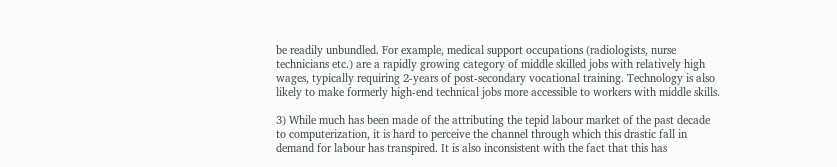be readily unbundled. For example, medical support occupations (radiologists, nurse technicians etc.) are a rapidly growing category of middle skilled jobs with relatively high wages, typically requiring 2-years of post-secondary vocational training. Technology is also likely to make formerly high-end technical jobs more accessible to workers with middle skills.

3) While much has been made of the attributing the tepid labour market of the past decade to computerization, it is hard to perceive the channel through which this drastic fall in demand for labour has transpired. It is also inconsistent with the fact that this has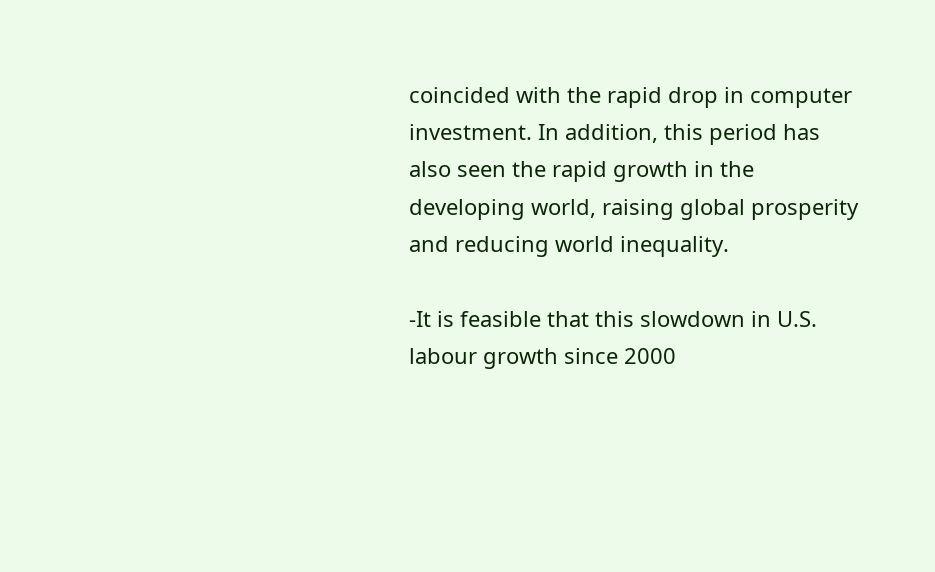coincided with the rapid drop in computer investment. In addition, this period has also seen the rapid growth in the developing world, raising global prosperity and reducing world inequality.

-It is feasible that this slowdown in U.S. labour growth since 2000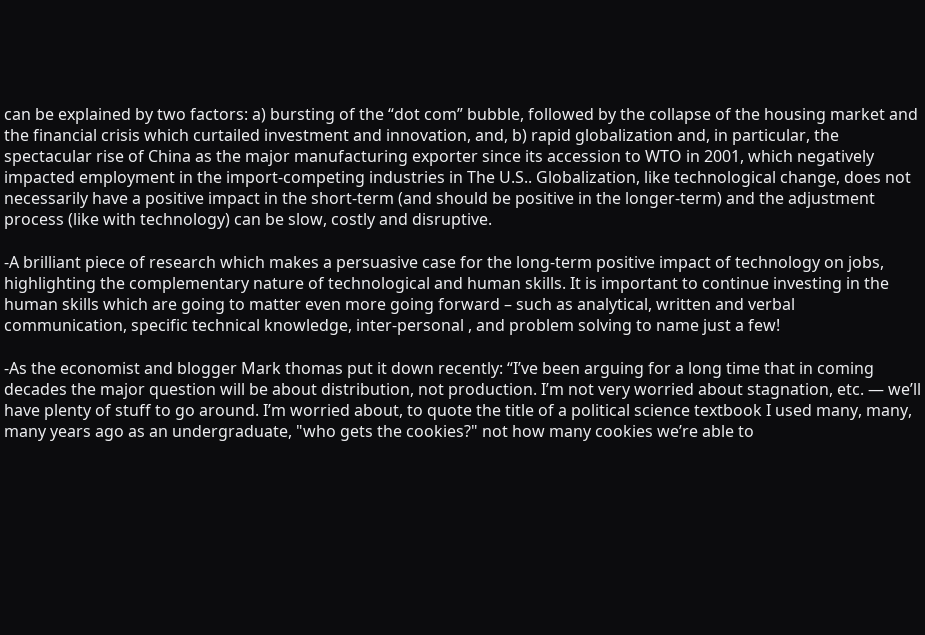can be explained by two factors: a) bursting of the “dot com” bubble, followed by the collapse of the housing market and the financial crisis which curtailed investment and innovation, and, b) rapid globalization and, in particular, the spectacular rise of China as the major manufacturing exporter since its accession to WTO in 2001, which negatively impacted employment in the import-competing industries in The U.S.. Globalization, like technological change, does not necessarily have a positive impact in the short-term (and should be positive in the longer-term) and the adjustment process (like with technology) can be slow, costly and disruptive.

-A brilliant piece of research which makes a persuasive case for the long-term positive impact of technology on jobs, highlighting the complementary nature of technological and human skills. It is important to continue investing in the human skills which are going to matter even more going forward – such as analytical, written and verbal communication, specific technical knowledge, inter-personal , and problem solving to name just a few!

-As the economist and blogger Mark thomas put it down recently: “I’ve been arguing for a long time that in coming decades the major question will be about distribution, not production. I’m not very worried about stagnation, etc. — we’ll have plenty of stuff to go around. I’m worried about, to quote the title of a political science textbook I used many, many, many years ago as an undergraduate, "who gets the cookies?" not how many cookies we’re able to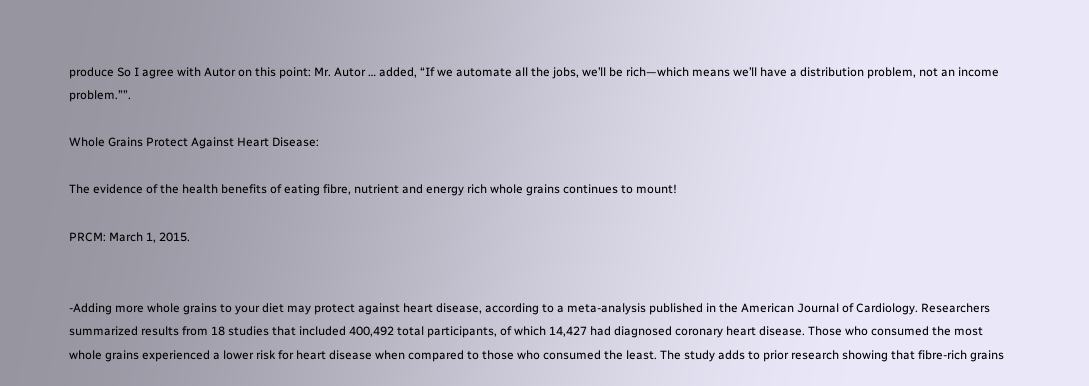produce So I agree with Autor on this point: Mr. Autor … added, “If we automate all the jobs, we’ll be rich—which means we’ll have a distribution problem, not an income problem.””.

Whole Grains Protect Against Heart Disease:

The evidence of the health benefits of eating fibre, nutrient and energy rich whole grains continues to mount!

PRCM: March 1, 2015.


-Adding more whole grains to your diet may protect against heart disease, according to a meta-analysis published in the American Journal of Cardiology. Researchers summarized results from 18 studies that included 400,492 total participants, of which 14,427 had diagnosed coronary heart disease. Those who consumed the most whole grains experienced a lower risk for heart disease when compared to those who consumed the least. The study adds to prior research showing that fibre-rich grains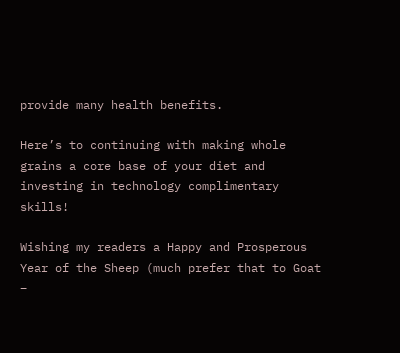provide many health benefits.

Here’s to continuing with making whole grains a core base of your diet and investing in technology complimentary skills!

Wishing my readers a Happy and Prosperous Year of the Sheep (much prefer that to Goat –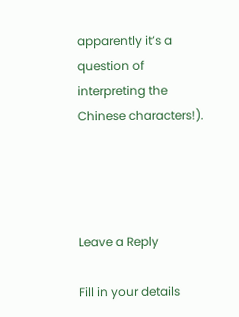apparently it’s a question of interpreting the Chinese characters!).




Leave a Reply

Fill in your details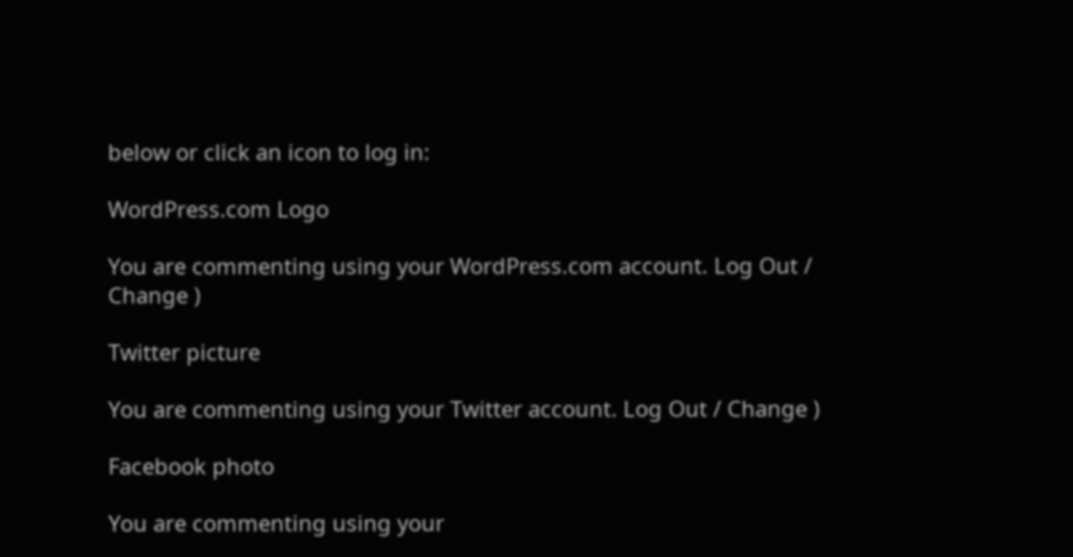below or click an icon to log in:

WordPress.com Logo

You are commenting using your WordPress.com account. Log Out / Change )

Twitter picture

You are commenting using your Twitter account. Log Out / Change )

Facebook photo

You are commenting using your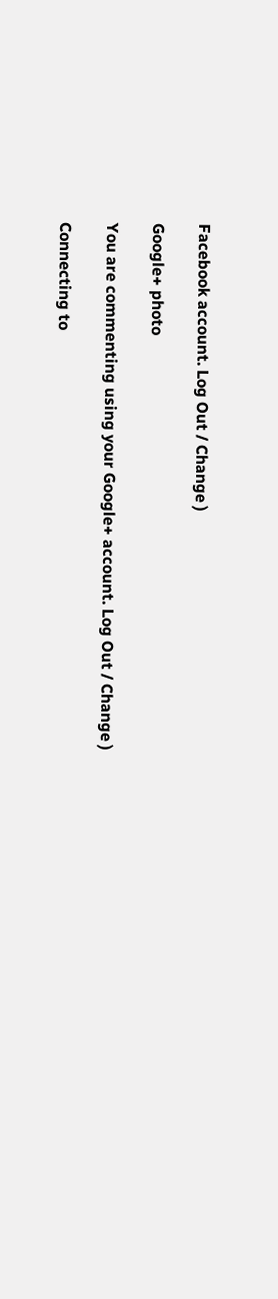Facebook account. Log Out / Change )

Google+ photo

You are commenting using your Google+ account. Log Out / Change )

Connecting to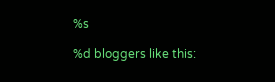%s

%d bloggers like this: